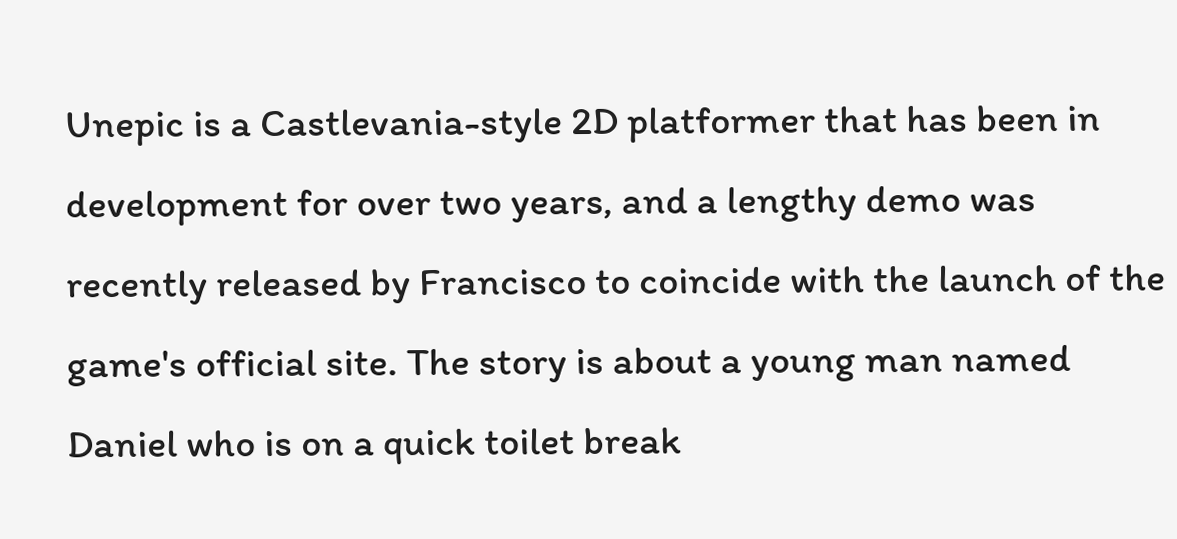Unepic is a Castlevania-style 2D platformer that has been in development for over two years, and a lengthy demo was recently released by Francisco to coincide with the launch of the game's official site. The story is about a young man named Daniel who is on a quick toilet break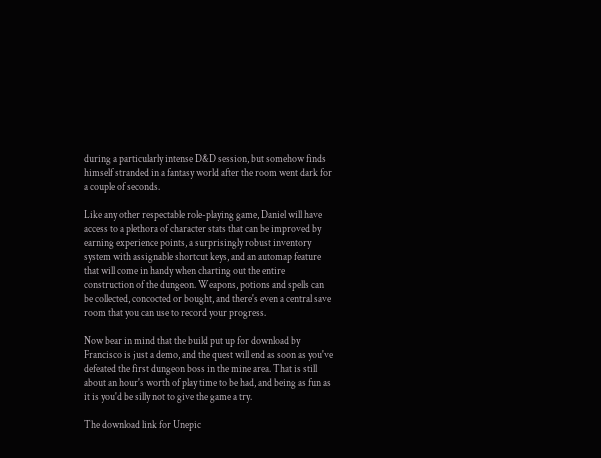during a particularly intense D&D session, but somehow finds himself stranded in a fantasy world after the room went dark for a couple of seconds.

Like any other respectable role-playing game, Daniel will have access to a plethora of character stats that can be improved by earning experience points, a surprisingly robust inventory system with assignable shortcut keys, and an automap feature that will come in handy when charting out the entire construction of the dungeon. Weapons, potions and spells can be collected, concocted or bought, and there's even a central save room that you can use to record your progress.

Now bear in mind that the build put up for download by Francisco is just a demo, and the quest will end as soon as you've defeated the first dungeon boss in the mine area. That is still about an hour's worth of play time to be had, and being as fun as it is you'd be silly not to give the game a try.

The download link for Unepic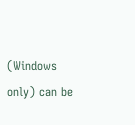(Windows only) can be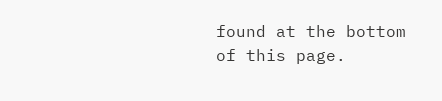found at the bottom of this page.